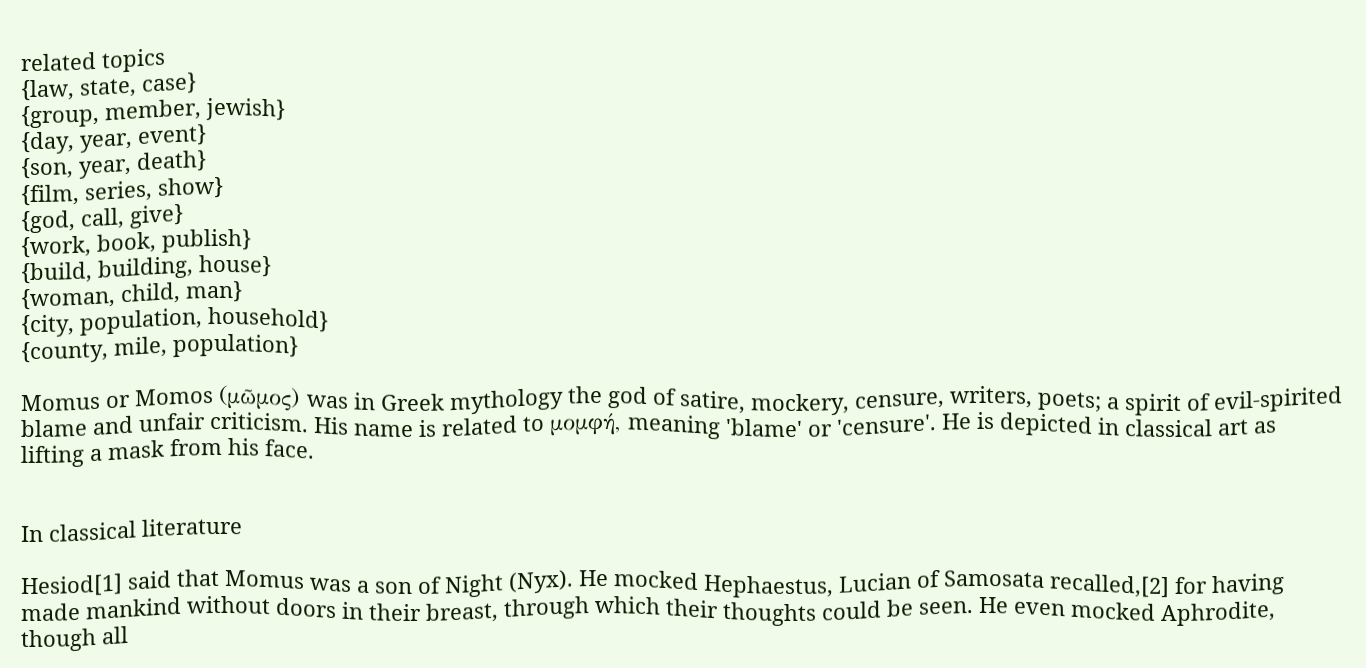related topics
{law, state, case}
{group, member, jewish}
{day, year, event}
{son, year, death}
{film, series, show}
{god, call, give}
{work, book, publish}
{build, building, house}
{woman, child, man}
{city, population, household}
{county, mile, population}

Momus or Momos (μῶμος) was in Greek mythology the god of satire, mockery, censure, writers, poets; a spirit of evil-spirited blame and unfair criticism. His name is related to μομφή, meaning 'blame' or 'censure'. He is depicted in classical art as lifting a mask from his face.


In classical literature

Hesiod[1] said that Momus was a son of Night (Nyx). He mocked Hephaestus, Lucian of Samosata recalled,[2] for having made mankind without doors in their breast, through which their thoughts could be seen. He even mocked Aphrodite, though all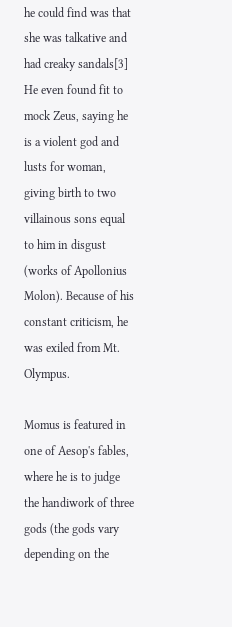he could find was that she was talkative and had creaky sandals[3] He even found fit to mock Zeus, saying he is a violent god and lusts for woman, giving birth to two villainous sons equal to him in disgust (works of Apollonius Molon). Because of his constant criticism, he was exiled from Mt. Olympus.

Momus is featured in one of Aesop's fables, where he is to judge the handiwork of three gods (the gods vary depending on the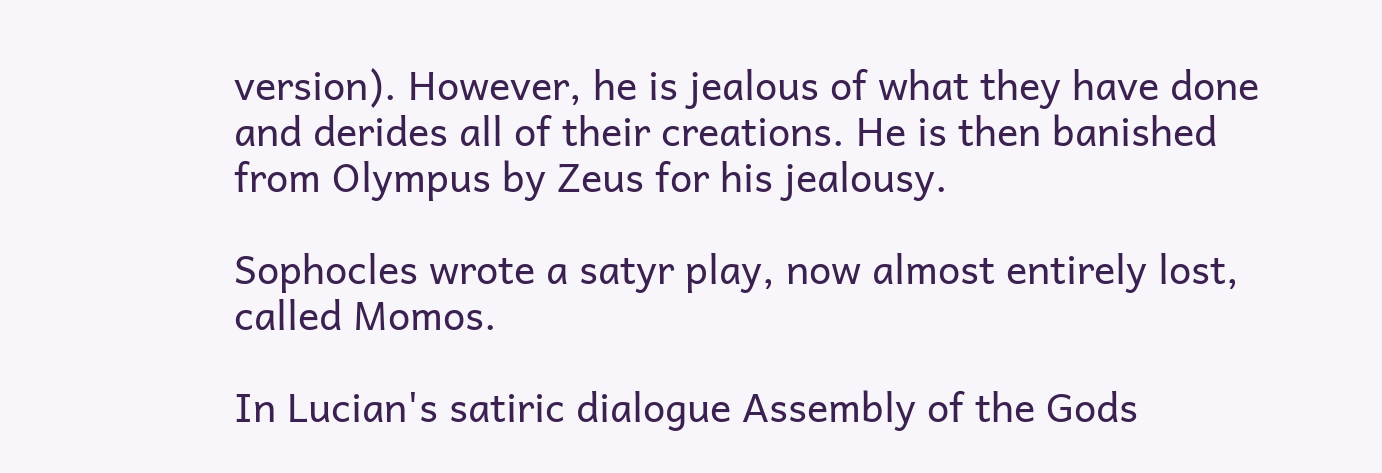version). However, he is jealous of what they have done and derides all of their creations. He is then banished from Olympus by Zeus for his jealousy.

Sophocles wrote a satyr play, now almost entirely lost, called Momos.

In Lucian's satiric dialogue Assembly of the Gods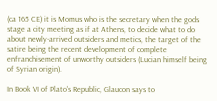(ca 165 CE) it is Momus who is the secretary when the gods stage a city meeting as if at Athens, to decide what to do about newly-arrived outsiders and metics, the target of the satire being the recent development of complete enfranchisement of unworthy outsiders (Lucian himself being of Syrian origin).

In Book VI of Plato's Republic, Glaucon says to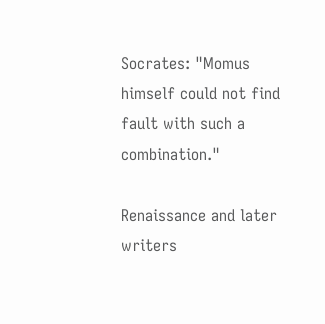Socrates: "Momus himself could not find fault with such a combination."

Renaissance and later writers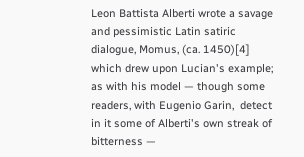Leon Battista Alberti wrote a savage and pessimistic Latin satiric dialogue, Momus, (ca. 1450)[4] which drew upon Lucian's example; as with his model — though some readers, with Eugenio Garin,  detect in it some of Alberti's own streak of bitterness —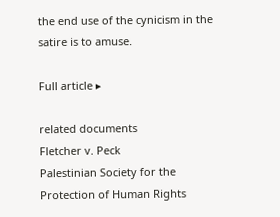the end use of the cynicism in the satire is to amuse.

Full article ▸

related documents
Fletcher v. Peck
Palestinian Society for the Protection of Human Rights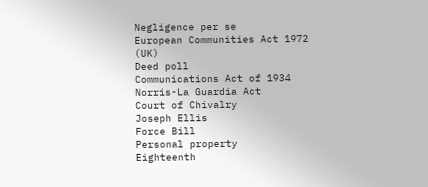Negligence per se
European Communities Act 1972 (UK)
Deed poll
Communications Act of 1934
Norris-La Guardia Act
Court of Chivalry
Joseph Ellis
Force Bill
Personal property
Eighteenth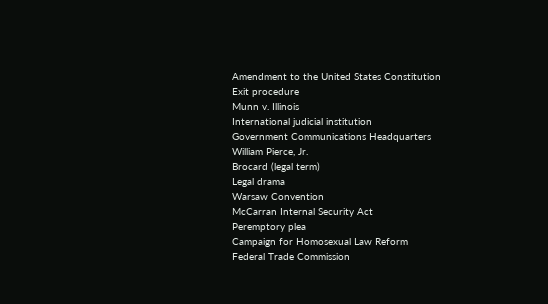Amendment to the United States Constitution
Exit procedure
Munn v. Illinois
International judicial institution
Government Communications Headquarters
William Pierce, Jr.
Brocard (legal term)
Legal drama
Warsaw Convention
McCarran Internal Security Act
Peremptory plea
Campaign for Homosexual Law Reform
Federal Trade Commission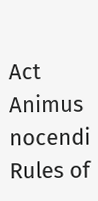Act
Animus nocendi
Rules of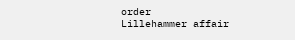order
Lillehammer affair